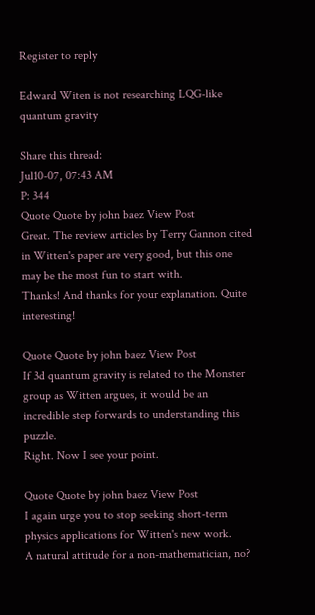Register to reply

Edward Witen is not researching LQG-like quantum gravity

Share this thread:
Jul10-07, 07:43 AM
P: 344
Quote Quote by john baez View Post
Great. The review articles by Terry Gannon cited in Witten's paper are very good, but this one may be the most fun to start with.
Thanks! And thanks for your explanation. Quite interesting!

Quote Quote by john baez View Post
If 3d quantum gravity is related to the Monster group as Witten argues, it would be an incredible step forwards to understanding this puzzle.
Right. Now I see your point.

Quote Quote by john baez View Post
I again urge you to stop seeking short-term physics applications for Witten's new work.
A natural attitude for a non-mathematician, no?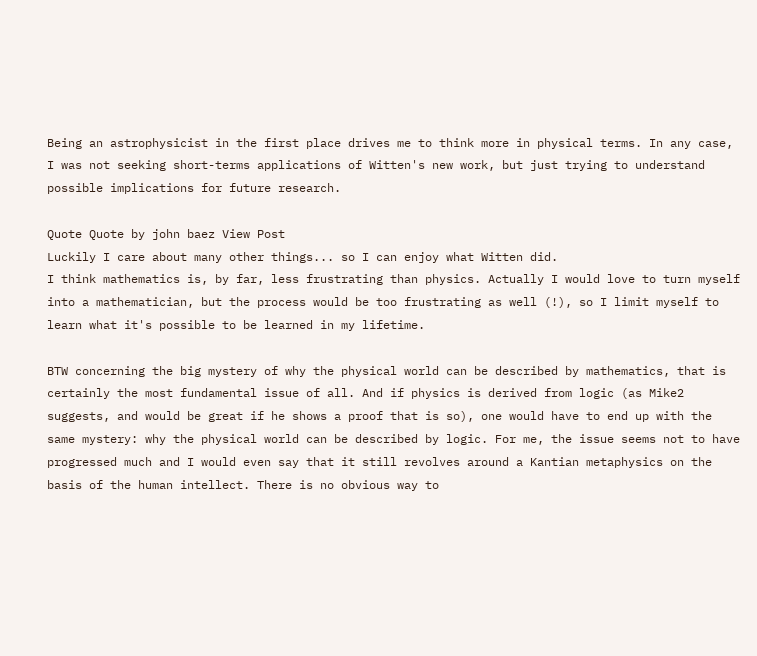Being an astrophysicist in the first place drives me to think more in physical terms. In any case, I was not seeking short-terms applications of Witten's new work, but just trying to understand possible implications for future research.

Quote Quote by john baez View Post
Luckily I care about many other things... so I can enjoy what Witten did.
I think mathematics is, by far, less frustrating than physics. Actually I would love to turn myself into a mathematician, but the process would be too frustrating as well (!), so I limit myself to learn what it's possible to be learned in my lifetime.

BTW concerning the big mystery of why the physical world can be described by mathematics, that is certainly the most fundamental issue of all. And if physics is derived from logic (as Mike2 suggests, and would be great if he shows a proof that is so), one would have to end up with the same mystery: why the physical world can be described by logic. For me, the issue seems not to have progressed much and I would even say that it still revolves around a Kantian metaphysics on the basis of the human intellect. There is no obvious way to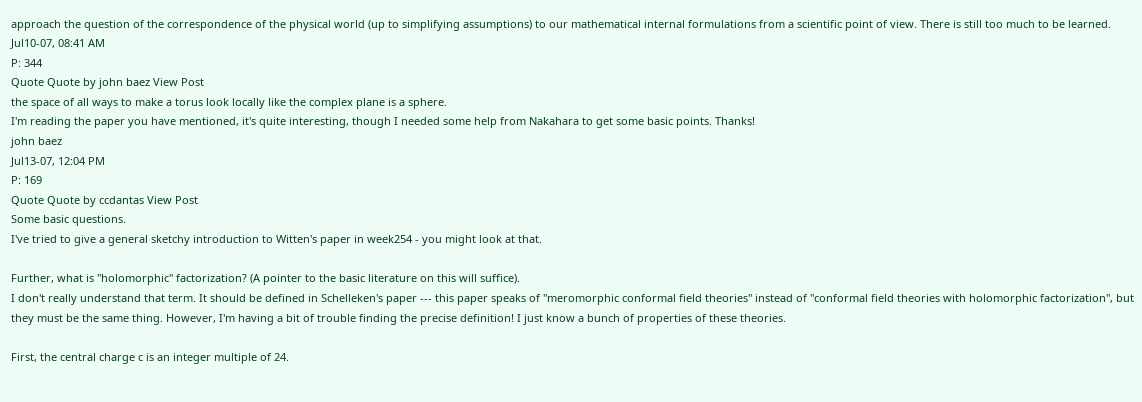approach the question of the correspondence of the physical world (up to simplifying assumptions) to our mathematical internal formulations from a scientific point of view. There is still too much to be learned.
Jul10-07, 08:41 AM
P: 344
Quote Quote by john baez View Post
the space of all ways to make a torus look locally like the complex plane is a sphere.
I'm reading the paper you have mentioned, it's quite interesting, though I needed some help from Nakahara to get some basic points. Thanks!
john baez
Jul13-07, 12:04 PM
P: 169
Quote Quote by ccdantas View Post
Some basic questions.
I've tried to give a general sketchy introduction to Witten's paper in week254 - you might look at that.

Further, what is "holomorphic" factorization? (A pointer to the basic literature on this will suffice).
I don't really understand that term. It should be defined in Schelleken's paper --- this paper speaks of "meromorphic conformal field theories" instead of "conformal field theories with holomorphic factorization", but they must be the same thing. However, I'm having a bit of trouble finding the precise definition! I just know a bunch of properties of these theories.

First, the central charge c is an integer multiple of 24.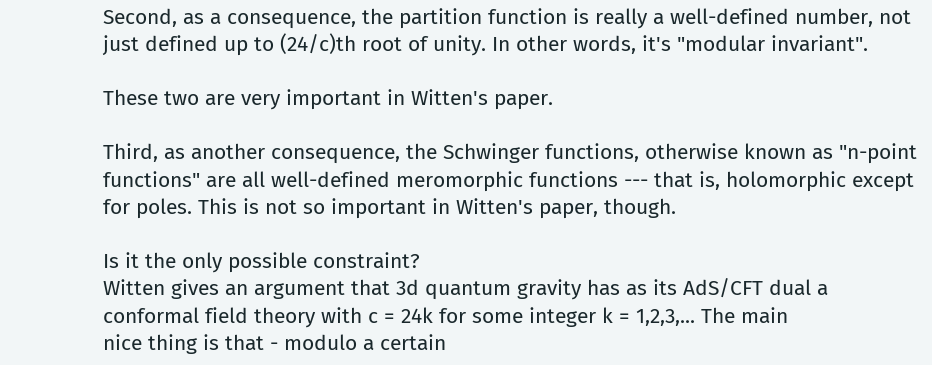Second, as a consequence, the partition function is really a well-defined number, not just defined up to (24/c)th root of unity. In other words, it's "modular invariant".

These two are very important in Witten's paper.

Third, as another consequence, the Schwinger functions, otherwise known as "n-point functions" are all well-defined meromorphic functions --- that is, holomorphic except for poles. This is not so important in Witten's paper, though.

Is it the only possible constraint?
Witten gives an argument that 3d quantum gravity has as its AdS/CFT dual a conformal field theory with c = 24k for some integer k = 1,2,3,... The main
nice thing is that - modulo a certain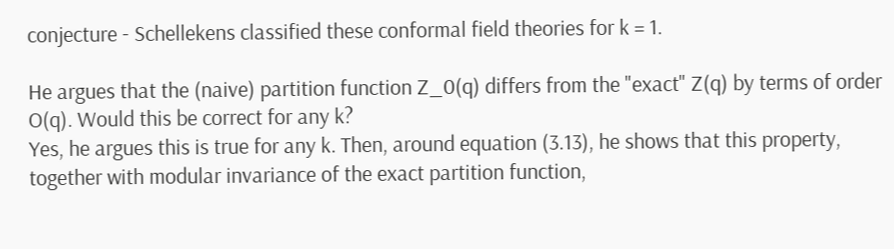conjecture - Schellekens classified these conformal field theories for k = 1.

He argues that the (naive) partition function Z_0(q) differs from the "exact" Z(q) by terms of order O(q). Would this be correct for any k?
Yes, he argues this is true for any k. Then, around equation (3.13), he shows that this property, together with modular invariance of the exact partition function,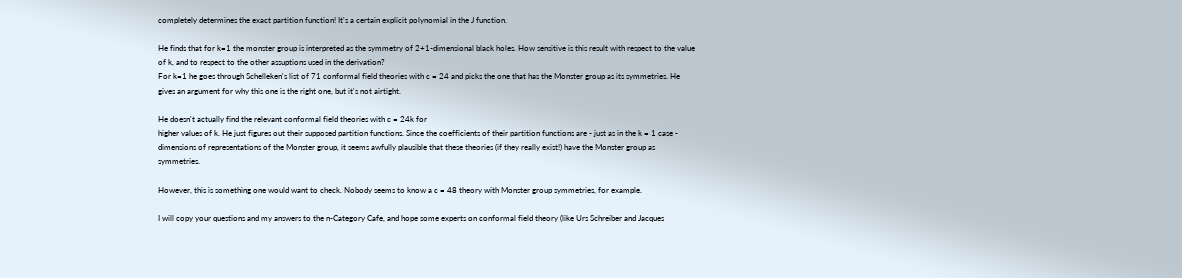completely determines the exact partition function! It's a certain explicit polynomial in the J function.

He finds that for k=1 the monster group is interpreted as the symmetry of 2+1-dimensional black holes. How sensitive is this result with respect to the value of k, and to respect to the other assuptions used in the derivation?
For k=1 he goes through Schelleken's list of 71 conformal field theories with c = 24 and picks the one that has the Monster group as its symmetries. He gives an argument for why this one is the right one, but it's not airtight.

He doesn't actually find the relevant conformal field theories with c = 24k for
higher values of k. He just figures out their supposed partition functions. Since the coefficients of their partition functions are - just as in the k = 1 case - dimensions of representations of the Monster group, it seems awfully plausible that these theories (if they really exist!) have the Monster group as symmetries.

However, this is something one would want to check. Nobody seems to know a c = 48 theory with Monster group symmetries, for example.

I will copy your questions and my answers to the n-Category Cafe, and hope some experts on conformal field theory (like Urs Schreiber and Jacques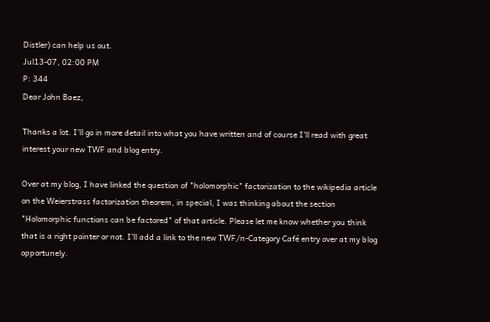Distler) can help us out.
Jul13-07, 02:00 PM
P: 344
Dear John Baez,

Thanks a lot. I'll go in more detail into what you have written and of course I'll read with great interest your new TWF and blog entry.

Over at my blog, I have linked the question of "holomorphic" factorization to the wikipedia article on the Weierstrass factorization theorem, in special, I was thinking about the section "Holomorphic functions can be factored" of that article. Please let me know whether you think that is a right pointer or not. I'll add a link to the new TWF/n-Category Café entry over at my blog opportunely.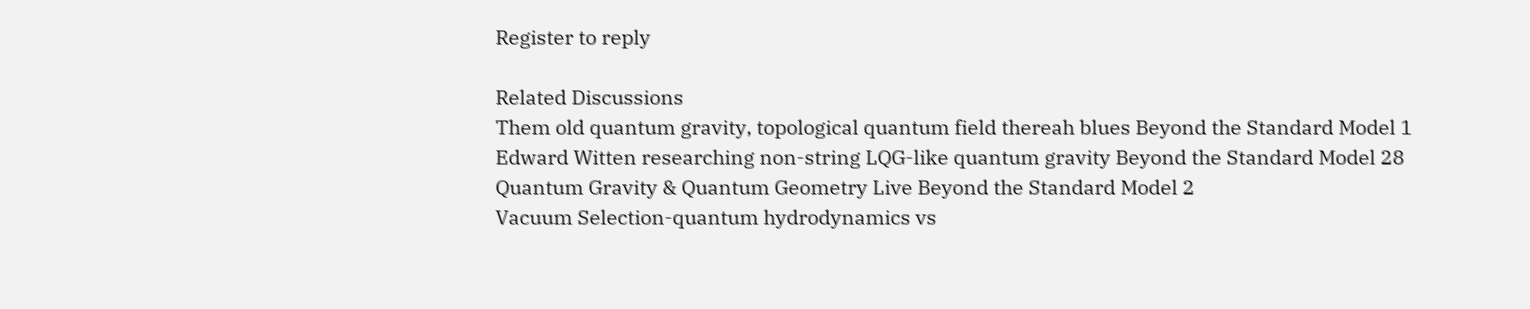Register to reply

Related Discussions
Them old quantum gravity, topological quantum field thereah blues Beyond the Standard Model 1
Edward Witten researching non-string LQG-like quantum gravity Beyond the Standard Model 28
Quantum Gravity & Quantum Geometry Live Beyond the Standard Model 2
Vacuum Selection-quantum hydrodynamics vs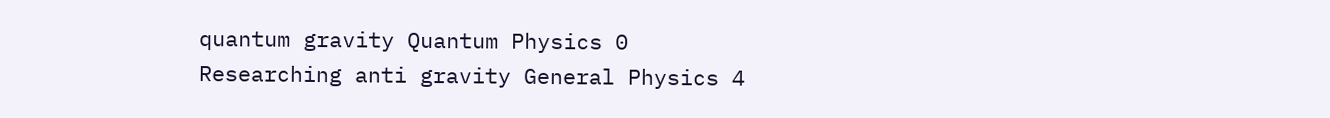quantum gravity Quantum Physics 0
Researching anti gravity General Physics 4